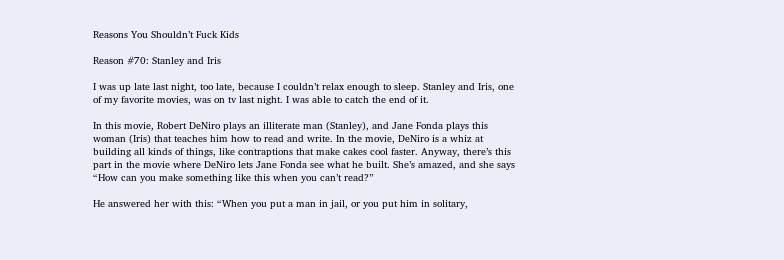Reasons You Shouldn’t Fuck Kids

Reason #70: Stanley and Iris

I was up late last night, too late, because I couldn’t relax enough to sleep. Stanley and Iris, one of my favorite movies, was on tv last night. I was able to catch the end of it.

In this movie, Robert DeNiro plays an illiterate man (Stanley), and Jane Fonda plays this woman (Iris) that teaches him how to read and write. In the movie, DeNiro is a whiz at building all kinds of things, like contraptions that make cakes cool faster. Anyway, there’s this part in the movie where DeNiro lets Jane Fonda see what he built. She’s amazed, and she says “How can you make something like this when you can’t read?”

He answered her with this: “When you put a man in jail, or you put him in solitary,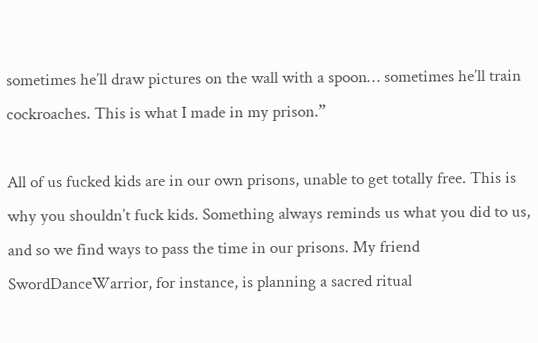sometimes he’ll draw pictures on the wall with a spoon… sometimes he’ll train cockroaches. This is what I made in my prison.”

All of us fucked kids are in our own prisons, unable to get totally free. This is why you shouldn’t fuck kids. Something always reminds us what you did to us, and so we find ways to pass the time in our prisons. My friend SwordDanceWarrior, for instance, is planning a sacred ritual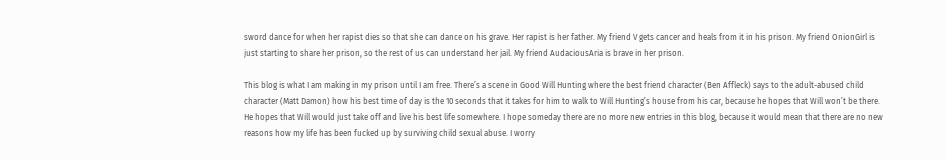sword dance for when her rapist dies so that she can dance on his grave. Her rapist is her father. My friend V gets cancer and heals from it in his prison. My friend OnionGirl is just starting to share her prison, so the rest of us can understand her jail. My friend AudaciousAria is brave in her prison.

This blog is what I am making in my prison until I am free. There’s a scene in Good Will Hunting where the best friend character (Ben Affleck) says to the adult-abused child character (Matt Damon) how his best time of day is the 10 seconds that it takes for him to walk to Will Hunting’s house from his car, because he hopes that Will won’t be there. He hopes that Will would just take off and live his best life somewhere. I hope someday there are no more new entries in this blog, because it would mean that there are no new reasons how my life has been fucked up by surviving child sexual abuse. I worry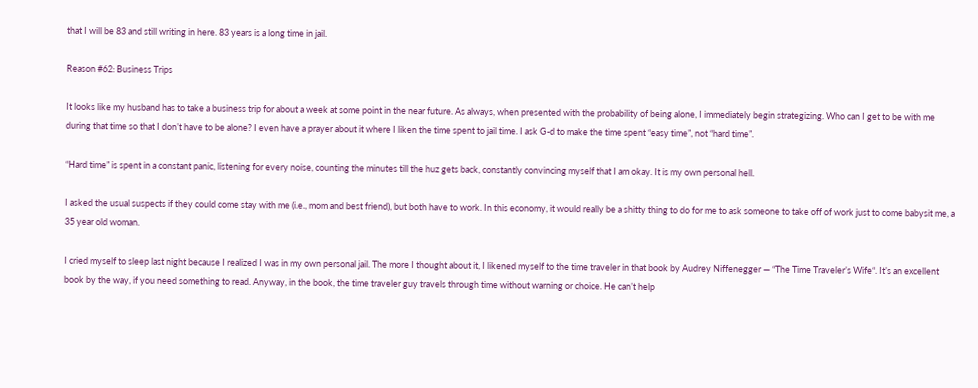that I will be 83 and still writing in here. 83 years is a long time in jail.

Reason #62: Business Trips

It looks like my husband has to take a business trip for about a week at some point in the near future. As always, when presented with the probability of being alone, I immediately begin strategizing. Who can I get to be with me during that time so that I don’t have to be alone? I even have a prayer about it where I liken the time spent to jail time. I ask G-d to make the time spent “easy time”, not “hard time”.

“Hard time” is spent in a constant panic, listening for every noise, counting the minutes till the huz gets back, constantly convincing myself that I am okay. It is my own personal hell.

I asked the usual suspects if they could come stay with me (i.e., mom and best friend), but both have to work. In this economy, it would really be a shitty thing to do for me to ask someone to take off of work just to come babysit me, a 35 year old woman.

I cried myself to sleep last night because I realized I was in my own personal jail. The more I thought about it, I likened myself to the time traveler in that book by Audrey Niffenegger — “The Time Traveler’s Wife“. It’s an excellent book by the way, if you need something to read. Anyway, in the book, the time traveler guy travels through time without warning or choice. He can’t help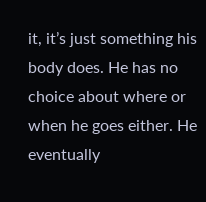it, it’s just something his body does. He has no choice about where or when he goes either. He eventually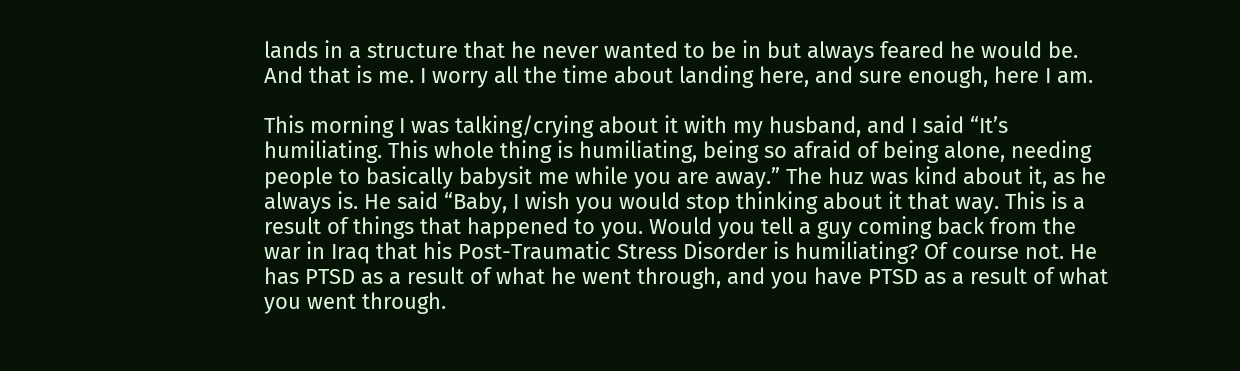lands in a structure that he never wanted to be in but always feared he would be. And that is me. I worry all the time about landing here, and sure enough, here I am.

This morning I was talking/crying about it with my husband, and I said “It’s humiliating. This whole thing is humiliating, being so afraid of being alone, needing people to basically babysit me while you are away.” The huz was kind about it, as he always is. He said “Baby, I wish you would stop thinking about it that way. This is a result of things that happened to you. Would you tell a guy coming back from the war in Iraq that his Post-Traumatic Stress Disorder is humiliating? Of course not. He has PTSD as a result of what he went through, and you have PTSD as a result of what you went through.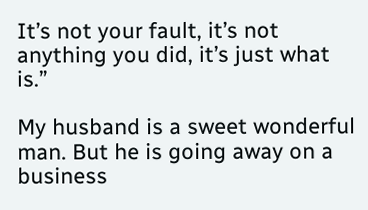It’s not your fault, it’s not anything you did, it’s just what is.”

My husband is a sweet wonderful man. But he is going away on a business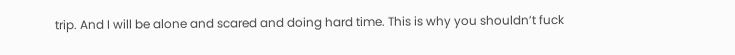trip. And I will be alone and scared and doing hard time. This is why you shouldn’t fuck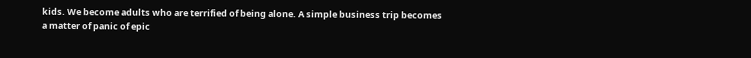kids. We become adults who are terrified of being alone. A simple business trip becomes a matter of panic of epic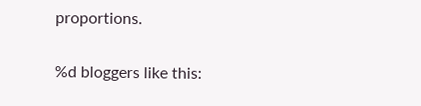proportions.

%d bloggers like this: